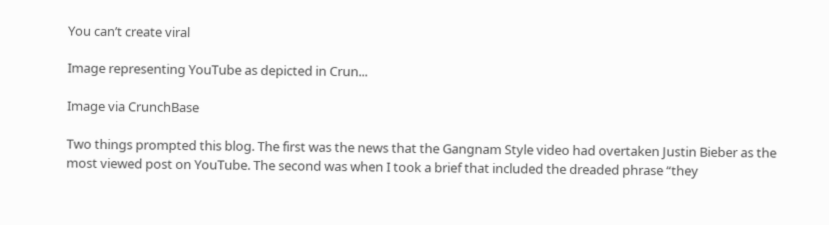You can’t create viral

Image representing YouTube as depicted in Crun...

Image via CrunchBase

Two things prompted this blog. The first was the news that the Gangnam Style video had overtaken Justin Bieber as the most viewed post on YouTube. The second was when I took a brief that included the dreaded phrase “they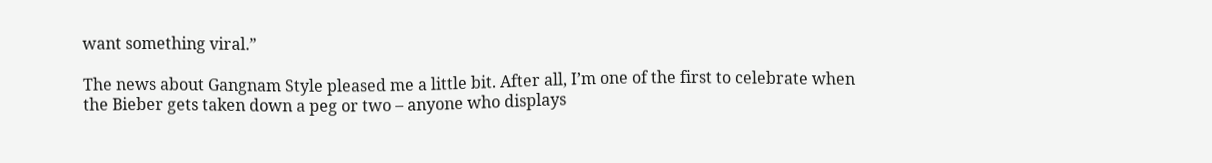want something viral.”

The news about Gangnam Style pleased me a little bit. After all, I’m one of the first to celebrate when the Bieber gets taken down a peg or two – anyone who displays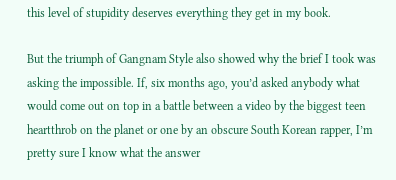this level of stupidity deserves everything they get in my book.

But the triumph of Gangnam Style also showed why the brief I took was asking the impossible. If, six months ago, you’d asked anybody what would come out on top in a battle between a video by the biggest teen heartthrob on the planet or one by an obscure South Korean rapper, I’m pretty sure I know what the answer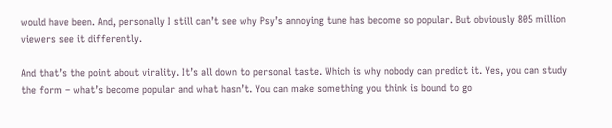would have been. And, personally I still can’t see why Psy’s annoying tune has become so popular. But obviously 805 million viewers see it differently.

And that’s the point about virality. It’s all down to personal taste. Which is why nobody can predict it. Yes, you can study the form – what’s become popular and what hasn’t. You can make something you think is bound to go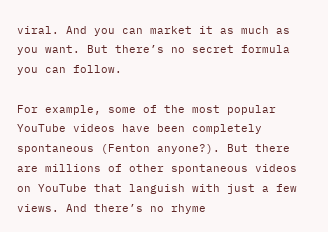viral. And you can market it as much as you want. But there’s no secret formula you can follow.

For example, some of the most popular YouTube videos have been completely spontaneous (Fenton anyone?). But there are millions of other spontaneous videos on YouTube that languish with just a few views. And there’s no rhyme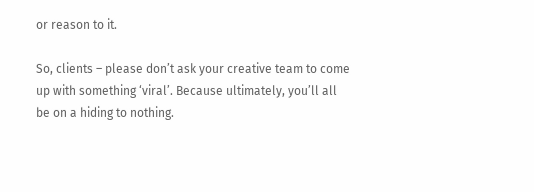or reason to it.

So, clients – please don’t ask your creative team to come up with something ‘viral’. Because ultimately, you’ll all be on a hiding to nothing.